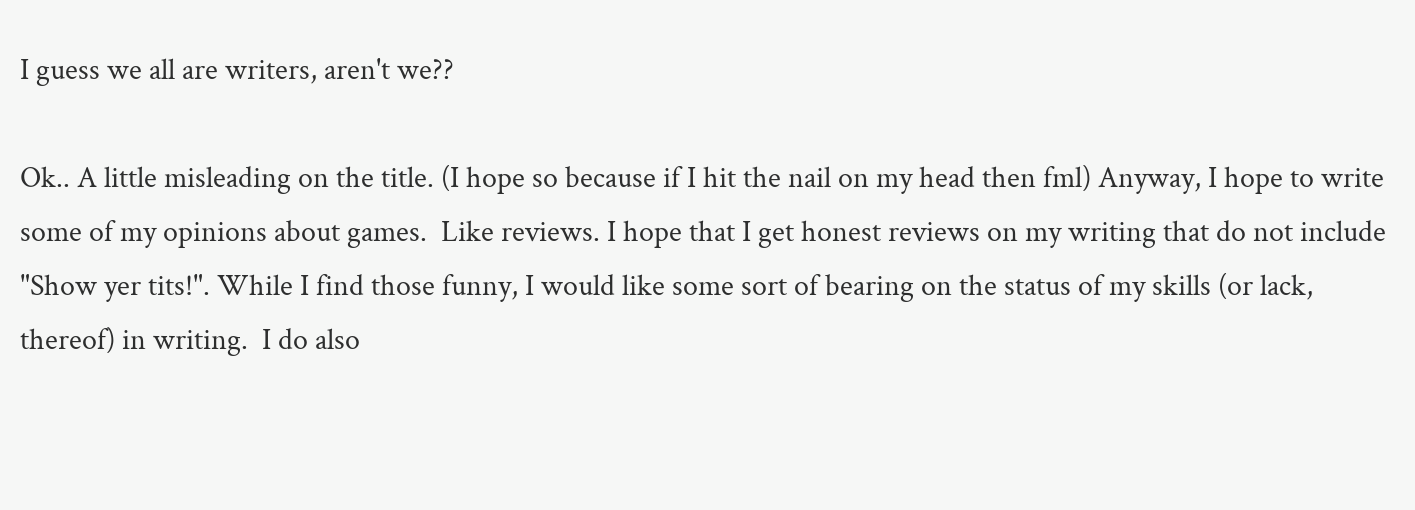I guess we all are writers, aren't we??

Ok.. A little misleading on the title. (I hope so because if I hit the nail on my head then fml) Anyway, I hope to write some of my opinions about games.  Like reviews. I hope that I get honest reviews on my writing that do not include "Show yer tits!". While I find those funny, I would like some sort of bearing on the status of my skills (or lack, thereof) in writing.  I do also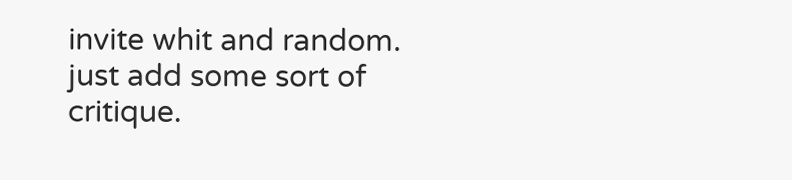invite whit and random. just add some sort of critique.